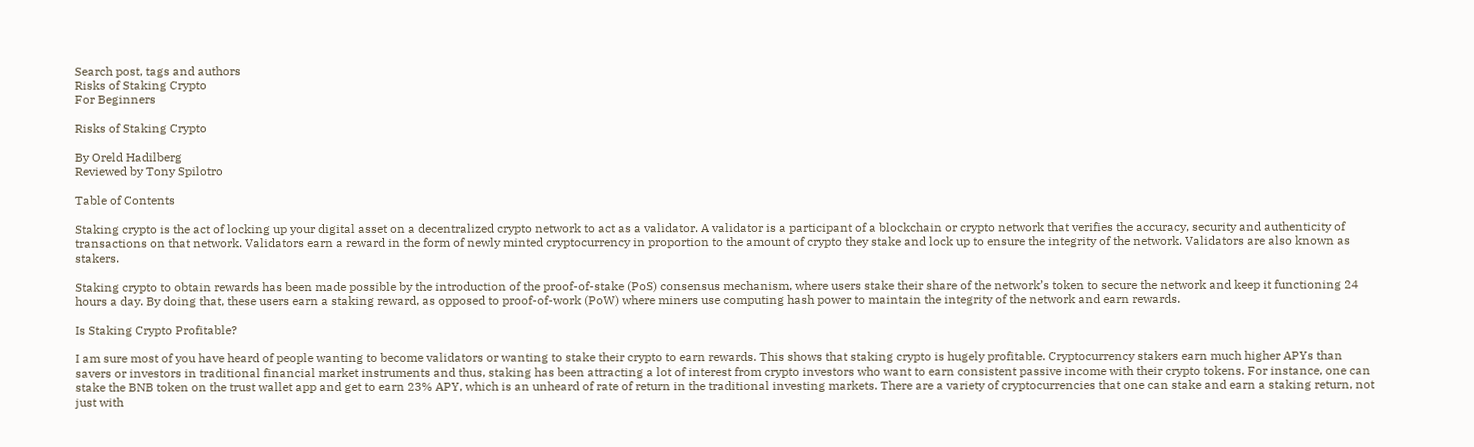Search post, tags and authors
Risks of Staking Crypto
For Beginners

Risks of Staking Crypto

By Oreld Hadilberg
Reviewed by Tony Spilotro

Table of Contents

Staking crypto is the act of locking up your digital asset on a decentralized crypto network to act as a validator. A validator is a participant of a blockchain or crypto network that verifies the accuracy, security and authenticity of transactions on that network. Validators earn a reward in the form of newly minted cryptocurrency in proportion to the amount of crypto they stake and lock up to ensure the integrity of the network. Validators are also known as stakers.

Staking crypto to obtain rewards has been made possible by the introduction of the proof-of-stake (PoS) consensus mechanism, where users stake their share of the network’s token to secure the network and keep it functioning 24 hours a day. By doing that, these users earn a staking reward, as opposed to proof-of-work (PoW) where miners use computing hash power to maintain the integrity of the network and earn rewards.

Is Staking Crypto Profitable?

I am sure most of you have heard of people wanting to become validators or wanting to stake their crypto to earn rewards. This shows that staking crypto is hugely profitable. Cryptocurrency stakers earn much higher APYs than savers or investors in traditional financial market instruments and thus, staking has been attracting a lot of interest from crypto investors who want to earn consistent passive income with their crypto tokens. For instance, one can stake the BNB token on the trust wallet app and get to earn 23% APY, which is an unheard of rate of return in the traditional investing markets. There are a variety of cryptocurrencies that one can stake and earn a staking return, not just with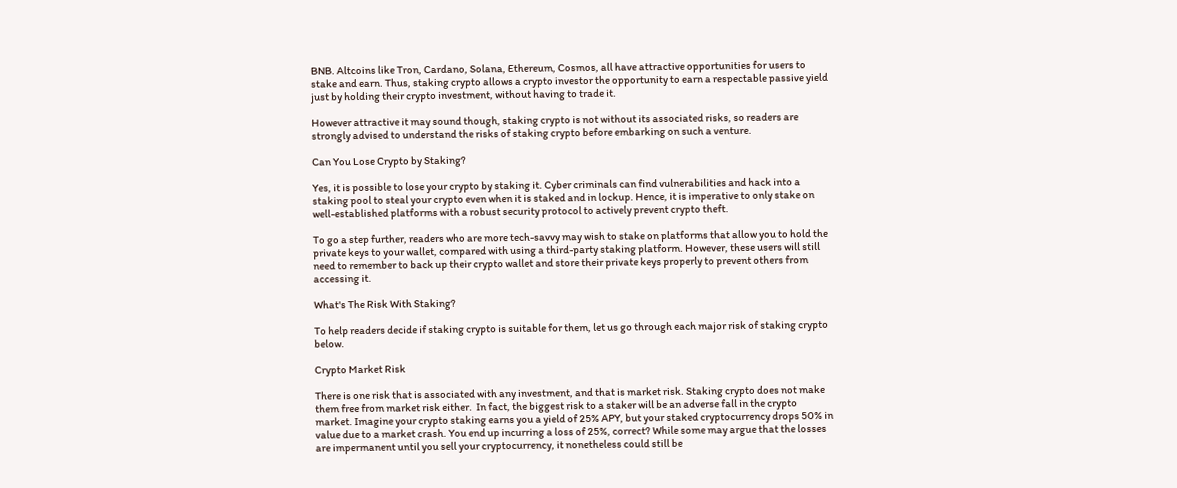BNB. Altcoins like Tron, Cardano, Solana, Ethereum, Cosmos, all have attractive opportunities for users to stake and earn. Thus, staking crypto allows a crypto investor the opportunity to earn a respectable passive yield just by holding their crypto investment, without having to trade it.

However attractive it may sound though, staking crypto is not without its associated risks, so readers are strongly advised to understand the risks of staking crypto before embarking on such a venture.

Can You Lose Crypto by Staking?

Yes, it is possible to lose your crypto by staking it. Cyber criminals can find vulnerabilities and hack into a staking pool to steal your crypto even when it is staked and in lockup. Hence, it is imperative to only stake on well-established platforms with a robust security protocol to actively prevent crypto theft.

To go a step further, readers who are more tech-savvy may wish to stake on platforms that allow you to hold the private keys to your wallet, compared with using a third-party staking platform. However, these users will still need to remember to back up their crypto wallet and store their private keys properly to prevent others from accessing it.

What's The Risk With Staking?

To help readers decide if staking crypto is suitable for them, let us go through each major risk of staking crypto below.

Crypto Market Risk

There is one risk that is associated with any investment, and that is market risk. Staking crypto does not make them free from market risk either.  In fact, the biggest risk to a staker will be an adverse fall in the crypto market. Imagine your crypto staking earns you a yield of 25% APY, but your staked cryptocurrency drops 50% in value due to a market crash. You end up incurring a loss of 25%, correct? While some may argue that the losses are impermanent until you sell your cryptocurrency, it nonetheless could still be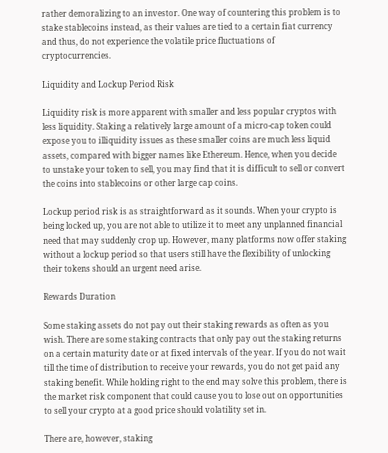rather demoralizing to an investor. One way of countering this problem is to stake stablecoins instead, as their values are tied to a certain fiat currency and thus, do not experience the volatile price fluctuations of cryptocurrencies.

Liquidity and Lockup Period Risk

Liquidity risk is more apparent with smaller and less popular cryptos with less liquidity. Staking a relatively large amount of a micro-cap token could expose you to illiquidity issues as these smaller coins are much less liquid assets, compared with bigger names like Ethereum. Hence, when you decide to unstake your token to sell, you may find that it is difficult to sell or convert the coins into stablecoins or other large cap coins.

Lockup period risk is as straightforward as it sounds. When your crypto is being locked up, you are not able to utilize it to meet any unplanned financial need that may suddenly crop up. However, many platforms now offer staking without a lockup period so that users still have the flexibility of unlocking their tokens should an urgent need arise.

Rewards Duration

Some staking assets do not pay out their staking rewards as often as you wish. There are some staking contracts that only pay out the staking returns on a certain maturity date or at fixed intervals of the year. If you do not wait till the time of distribution to receive your rewards, you do not get paid any staking benefit. While holding right to the end may solve this problem, there is the market risk component that could cause you to lose out on opportunities to sell your crypto at a good price should volatility set in.

There are, however, staking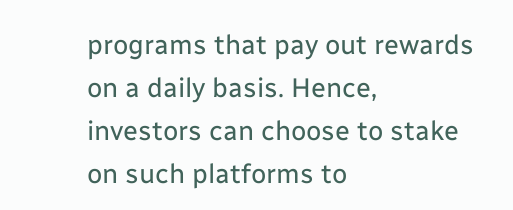programs that pay out rewards on a daily basis. Hence, investors can choose to stake on such platforms to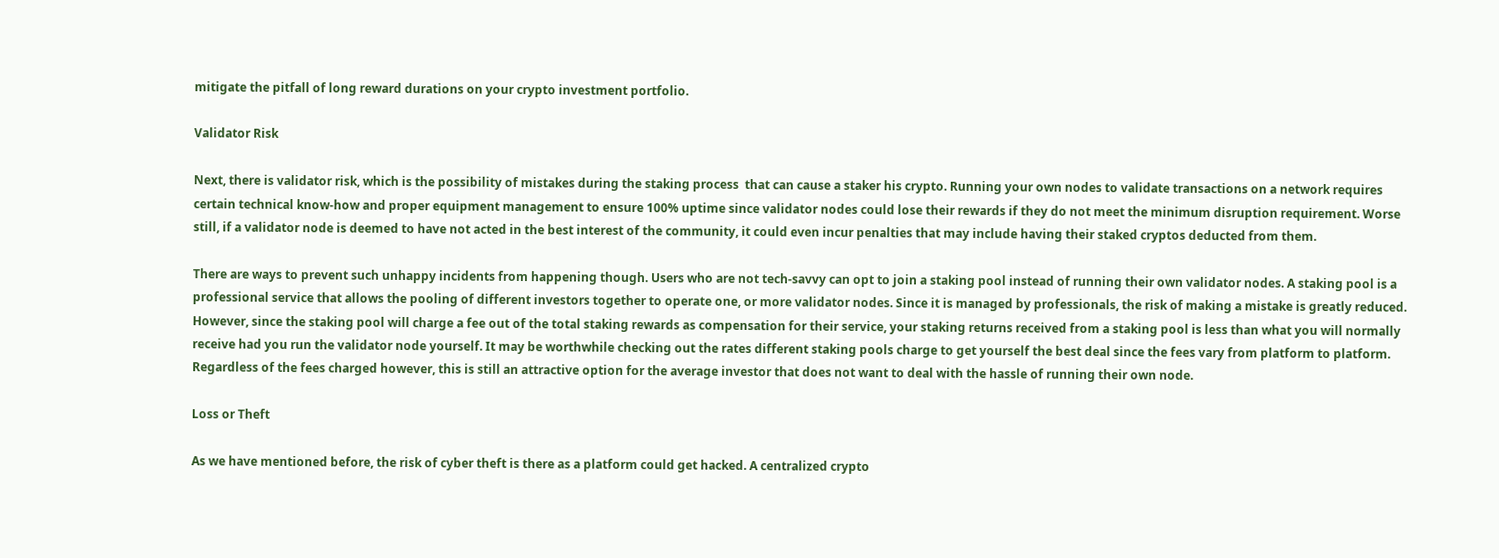mitigate the pitfall of long reward durations on your crypto investment portfolio.

Validator Risk

Next, there is validator risk, which is the possibility of mistakes during the staking process  that can cause a staker his crypto. Running your own nodes to validate transactions on a network requires certain technical know-how and proper equipment management to ensure 100% uptime since validator nodes could lose their rewards if they do not meet the minimum disruption requirement. Worse still, if a validator node is deemed to have not acted in the best interest of the community, it could even incur penalties that may include having their staked cryptos deducted from them.

There are ways to prevent such unhappy incidents from happening though. Users who are not tech-savvy can opt to join a staking pool instead of running their own validator nodes. A staking pool is a professional service that allows the pooling of different investors together to operate one, or more validator nodes. Since it is managed by professionals, the risk of making a mistake is greatly reduced. However, since the staking pool will charge a fee out of the total staking rewards as compensation for their service, your staking returns received from a staking pool is less than what you will normally receive had you run the validator node yourself. It may be worthwhile checking out the rates different staking pools charge to get yourself the best deal since the fees vary from platform to platform. Regardless of the fees charged however, this is still an attractive option for the average investor that does not want to deal with the hassle of running their own node.

Loss or Theft

As we have mentioned before, the risk of cyber theft is there as a platform could get hacked. A centralized crypto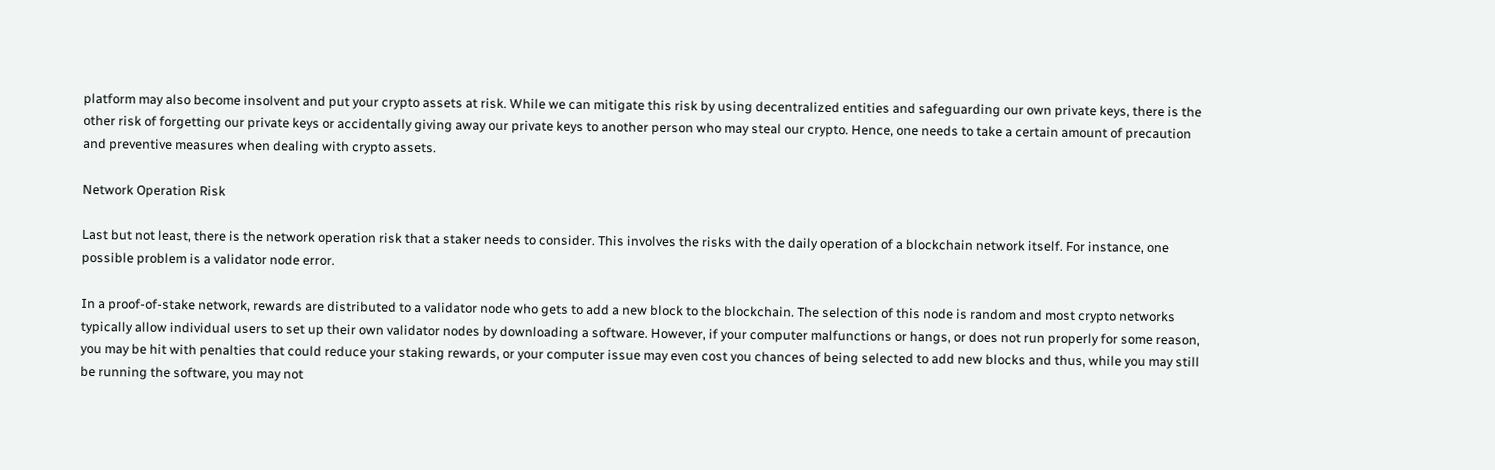platform may also become insolvent and put your crypto assets at risk. While we can mitigate this risk by using decentralized entities and safeguarding our own private keys, there is the other risk of forgetting our private keys or accidentally giving away our private keys to another person who may steal our crypto. Hence, one needs to take a certain amount of precaution and preventive measures when dealing with crypto assets.

Network Operation Risk

Last but not least, there is the network operation risk that a staker needs to consider. This involves the risks with the daily operation of a blockchain network itself. For instance, one possible problem is a validator node error.

In a proof-of-stake network, rewards are distributed to a validator node who gets to add a new block to the blockchain. The selection of this node is random and most crypto networks typically allow individual users to set up their own validator nodes by downloading a software. However, if your computer malfunctions or hangs, or does not run properly for some reason, you may be hit with penalties that could reduce your staking rewards, or your computer issue may even cost you chances of being selected to add new blocks and thus, while you may still be running the software, you may not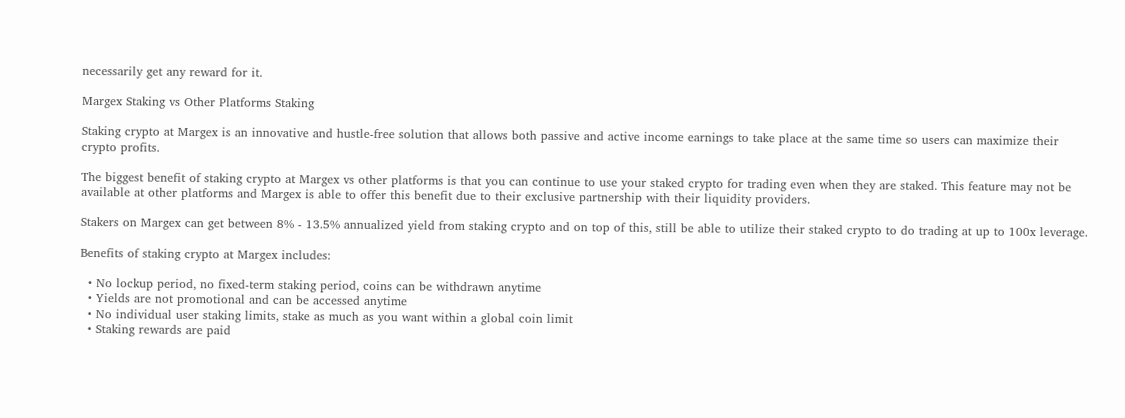necessarily get any reward for it.

Margex Staking vs Other Platforms Staking

Staking crypto at Margex is an innovative and hustle-free solution that allows both passive and active income earnings to take place at the same time so users can maximize their crypto profits.

The biggest benefit of staking crypto at Margex vs other platforms is that you can continue to use your staked crypto for trading even when they are staked. This feature may not be available at other platforms and Margex is able to offer this benefit due to their exclusive partnership with their liquidity providers.

Stakers on Margex can get between 8% - 13.5% annualized yield from staking crypto and on top of this, still be able to utilize their staked crypto to do trading at up to 100x leverage.

Benefits of staking crypto at Margex includes:

  • No lockup period, no fixed-term staking period, coins can be withdrawn anytime
  • Yields are not promotional and can be accessed anytime
  • No individual user staking limits, stake as much as you want within a global coin limit
  • Staking rewards are paid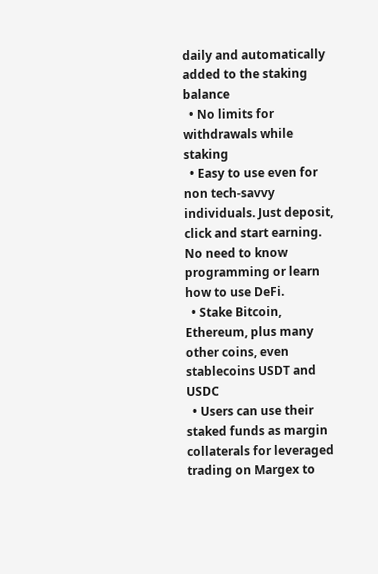daily and automatically added to the staking balance
  • No limits for withdrawals while staking
  • Easy to use even for non tech-savvy individuals. Just deposit, click and start earning. No need to know programming or learn how to use DeFi.
  • Stake Bitcoin, Ethereum, plus many other coins, even stablecoins USDT and USDC
  • Users can use their staked funds as margin collaterals for leveraged trading on Margex to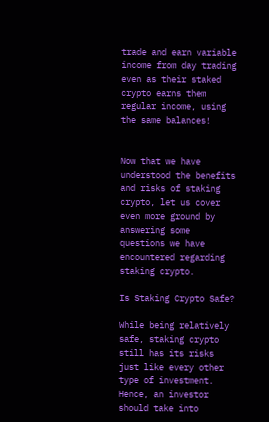trade and earn variable income from day trading even as their staked crypto earns them regular income, using the same balances!


Now that we have understood the benefits and risks of staking crypto, let us cover even more ground by answering some questions we have encountered regarding staking crypto.

Is Staking Crypto Safe?

While being relatively safe, staking crypto still has its risks just like every other type of investment. Hence, an investor should take into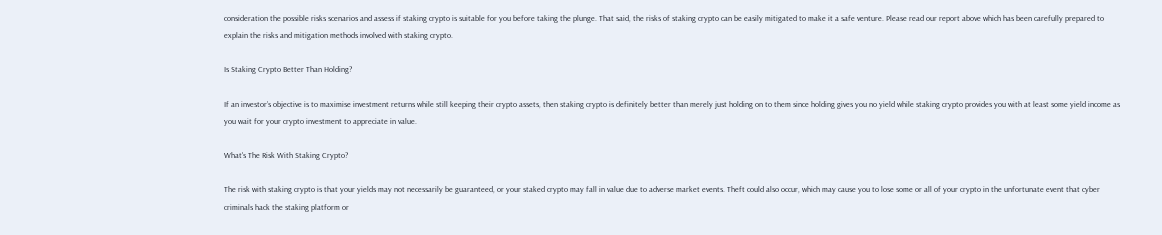consideration the possible risks scenarios and assess if staking crypto is suitable for you before taking the plunge. That said, the risks of staking crypto can be easily mitigated to make it a safe venture. Please read our report above which has been carefully prepared to explain the risks and mitigation methods involved with staking crypto.

Is Staking Crypto Better Than Holding?

If an investor’s objective is to maximise investment returns while still keeping their crypto assets, then staking crypto is definitely better than merely just holding on to them since holding gives you no yield while staking crypto provides you with at least some yield income as you wait for your crypto investment to appreciate in value.

What's The Risk With Staking Crypto?

The risk with staking crypto is that your yields may not necessarily be guaranteed, or your staked crypto may fall in value due to adverse market events. Theft could also occur, which may cause you to lose some or all of your crypto in the unfortunate event that cyber criminals hack the staking platform or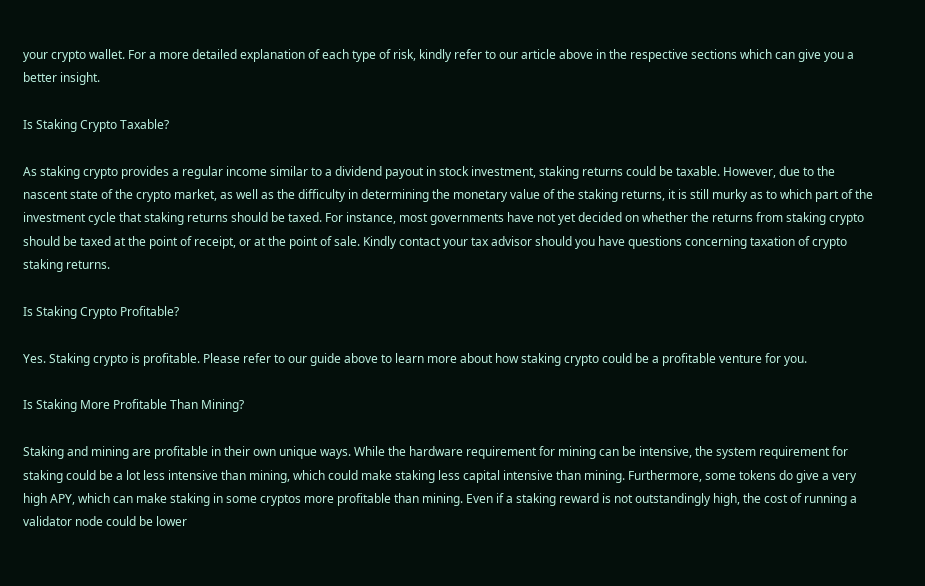your crypto wallet. For a more detailed explanation of each type of risk, kindly refer to our article above in the respective sections which can give you a better insight.

Is Staking Crypto Taxable?

As staking crypto provides a regular income similar to a dividend payout in stock investment, staking returns could be taxable. However, due to the nascent state of the crypto market, as well as the difficulty in determining the monetary value of the staking returns, it is still murky as to which part of the investment cycle that staking returns should be taxed. For instance, most governments have not yet decided on whether the returns from staking crypto should be taxed at the point of receipt, or at the point of sale. Kindly contact your tax advisor should you have questions concerning taxation of crypto staking returns.

Is Staking Crypto Profitable?

Yes. Staking crypto is profitable. Please refer to our guide above to learn more about how staking crypto could be a profitable venture for you.

Is Staking More Profitable Than Mining?

Staking and mining are profitable in their own unique ways. While the hardware requirement for mining can be intensive, the system requirement for staking could be a lot less intensive than mining, which could make staking less capital intensive than mining. Furthermore, some tokens do give a very high APY, which can make staking in some cryptos more profitable than mining. Even if a staking reward is not outstandingly high, the cost of running a validator node could be lower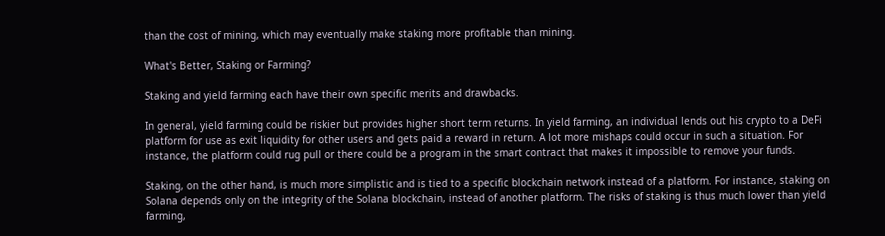than the cost of mining, which may eventually make staking more profitable than mining.

What's Better, Staking or Farming?

Staking and yield farming each have their own specific merits and drawbacks.

In general, yield farming could be riskier but provides higher short term returns. In yield farming, an individual lends out his crypto to a DeFi platform for use as exit liquidity for other users and gets paid a reward in return. A lot more mishaps could occur in such a situation. For instance, the platform could rug pull or there could be a program in the smart contract that makes it impossible to remove your funds.

Staking, on the other hand, is much more simplistic and is tied to a specific blockchain network instead of a platform. For instance, staking on Solana depends only on the integrity of the Solana blockchain, instead of another platform. The risks of staking is thus much lower than yield farming,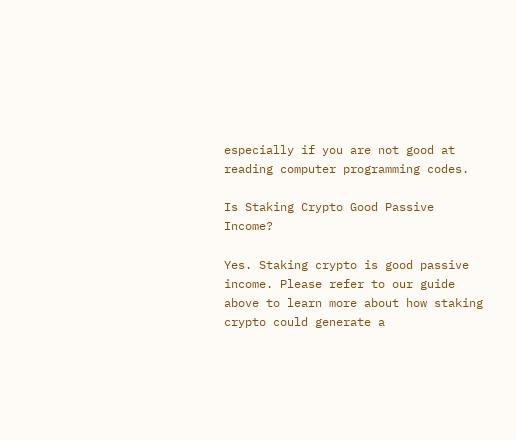especially if you are not good at reading computer programming codes.

Is Staking Crypto Good Passive Income?

Yes. Staking crypto is good passive income. Please refer to our guide above to learn more about how staking crypto could generate a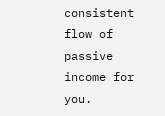consistent flow of passive income for you.